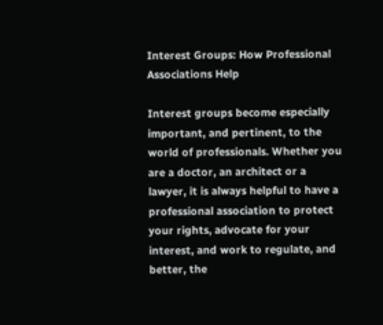Interest Groups: How Professional Associations Help

Interest groups become especially important, and pertinent, to the world of professionals. Whether you are a doctor, an architect or a lawyer, it is always helpful to have a professional association to protect your rights, advocate for your interest, and work to regulate, and better, the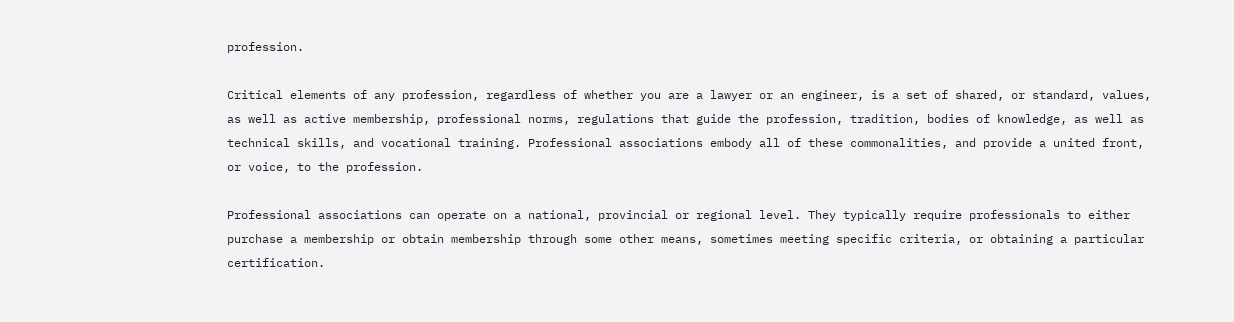profession.

Critical elements of any profession, regardless of whether you are a lawyer or an engineer, is a set of shared, or standard, values, as well as active membership, professional norms, regulations that guide the profession, tradition, bodies of knowledge, as well as technical skills, and vocational training. Professional associations embody all of these commonalities, and provide a united front, or voice, to the profession.

Professional associations can operate on a national, provincial or regional level. They typically require professionals to either purchase a membership or obtain membership through some other means, sometimes meeting specific criteria, or obtaining a particular certification.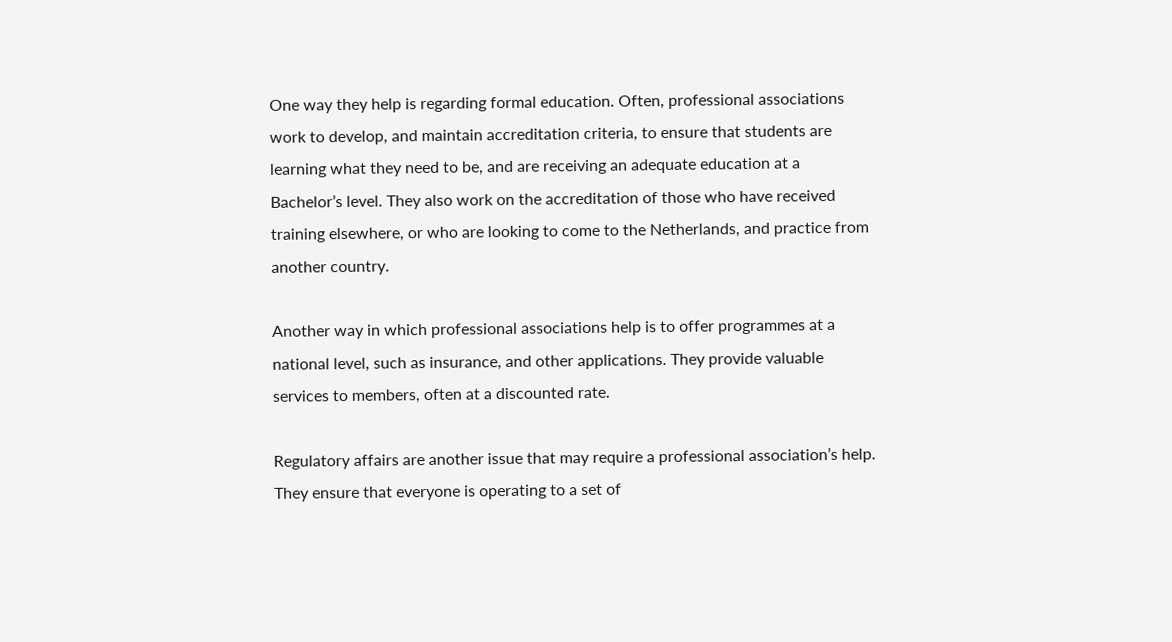One way they help is regarding formal education. Often, professional associations work to develop, and maintain accreditation criteria, to ensure that students are learning what they need to be, and are receiving an adequate education at a Bachelor’s level. They also work on the accreditation of those who have received training elsewhere, or who are looking to come to the Netherlands, and practice from another country.

Another way in which professional associations help is to offer programmes at a national level, such as insurance, and other applications. They provide valuable services to members, often at a discounted rate.

Regulatory affairs are another issue that may require a professional association’s help. They ensure that everyone is operating to a set of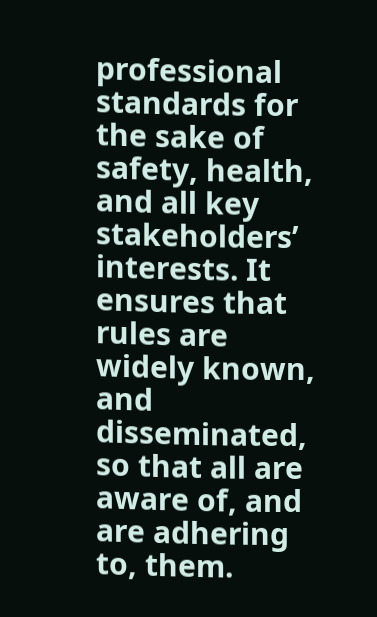professional standards for the sake of safety, health, and all key stakeholders’ interests. It ensures that rules are widely known, and disseminated, so that all are aware of, and are adhering to, them.